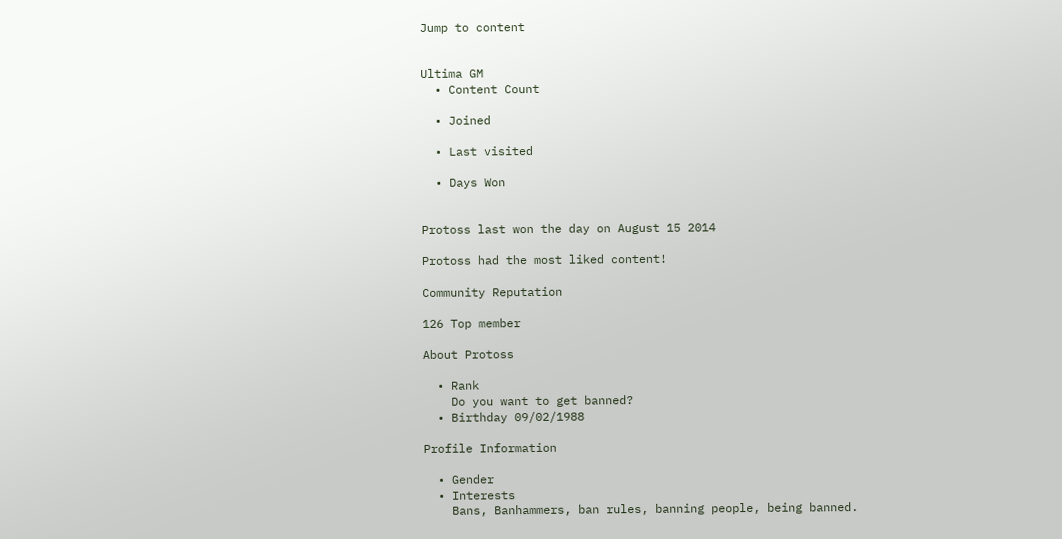Jump to content


Ultima GM
  • Content Count

  • Joined

  • Last visited

  • Days Won


Protoss last won the day on August 15 2014

Protoss had the most liked content!

Community Reputation

126 Top member

About Protoss

  • Rank
    Do you want to get banned?
  • Birthday 09/02/1988

Profile Information

  • Gender
  • Interests
    Bans, Banhammers, ban rules, banning people, being banned.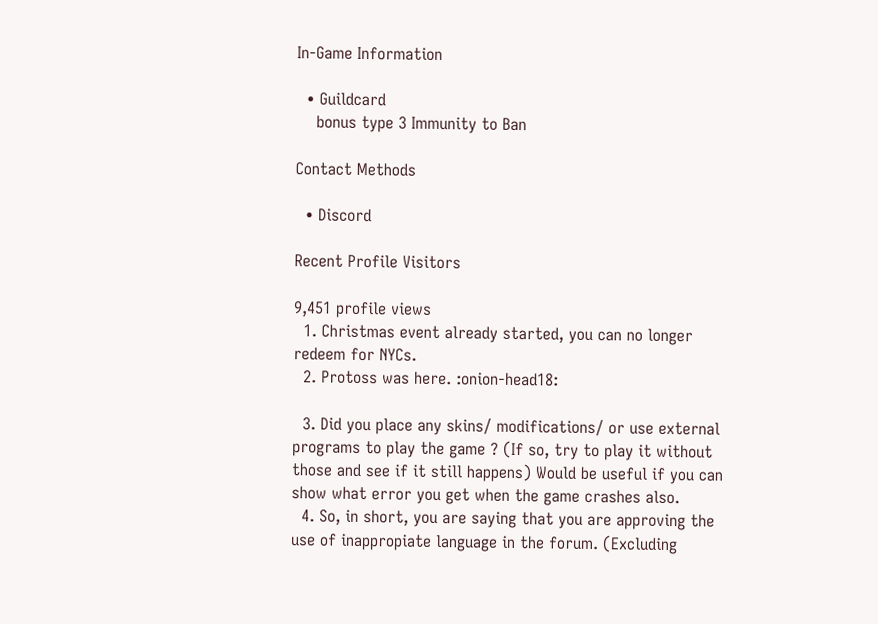In-Game Information

  • Guildcard
    bonus type 3 Immunity to Ban

Contact Methods

  • Discord

Recent Profile Visitors

9,451 profile views
  1. Christmas event already started, you can no longer redeem for NYCs.
  2. Protoss was here. :onion-head18:

  3. Did you place any skins/ modifications/ or use external programs to play the game ? (If so, try to play it without those and see if it still happens) Would be useful if you can show what error you get when the game crashes also.
  4. So, in short, you are saying that you are approving the use of inappropiate language in the forum. (Excluding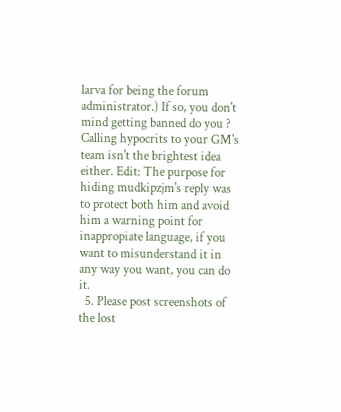larva for being the forum administrator.) If so, you don't mind getting banned do you ? Calling hypocrits to your GM's team isn't the brightest idea either. Edit: The purpose for hiding mudkipzjm's reply was to protect both him and avoid him a warning point for inappropiate language, if you want to misunderstand it in any way you want, you can do it.
  5. Please post screenshots of the lost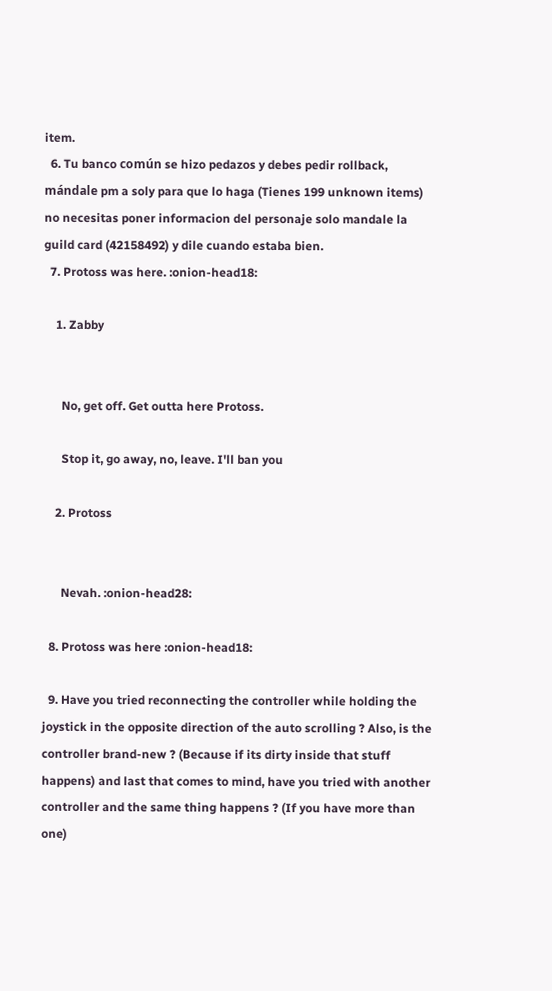item.
  6. Tu banco común se hizo pedazos y debes pedir rollback, mándale pm a soly para que lo haga (Tienes 199 unknown items) no necesitas poner informacion del personaje solo mandale la guild card (42158492) y dile cuando estaba bien.
  7. Protoss was here. :onion-head18:

    1. Zabby


      No, get off. Get outta here Protoss.

      Stop it, go away, no, leave. I'll ban you

    2. Protoss


      Nevah. :onion-head28:

  8. Protoss was here :onion-head18:

  9. Have you tried reconnecting the controller while holding the joystick in the opposite direction of the auto scrolling ? Also, is the controller brand-new ? (Because if its dirty inside that stuff happens) and last that comes to mind, have you tried with another controller and the same thing happens ? (If you have more than one)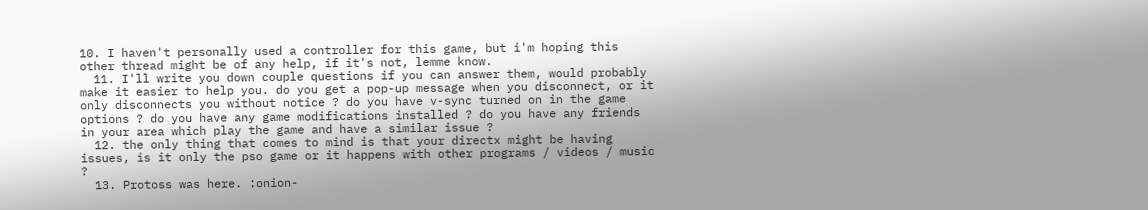10. I haven't personally used a controller for this game, but i'm hoping this other thread might be of any help, if it's not, lemme know.
  11. I'll write you down couple questions if you can answer them, would probably make it easier to help you. do you get a pop-up message when you disconnect, or it only disconnects you without notice ? do you have v-sync turned on in the game options ? do you have any game modifications installed ? do you have any friends in your area which play the game and have a similar issue ?
  12. the only thing that comes to mind is that your directx might be having issues, is it only the pso game or it happens with other programs / videos / music ?
  13. Protoss was here. :onion-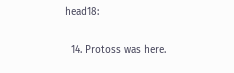head18:

  14. Protoss was here.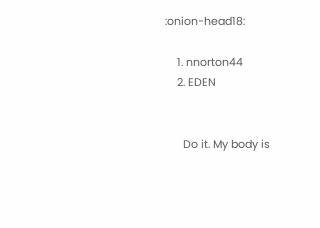:onion-head18:

    1. nnorton44
    2. EDEN


      Do it. My body is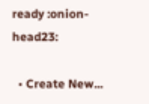ready :onion-head23:

  • Create New...